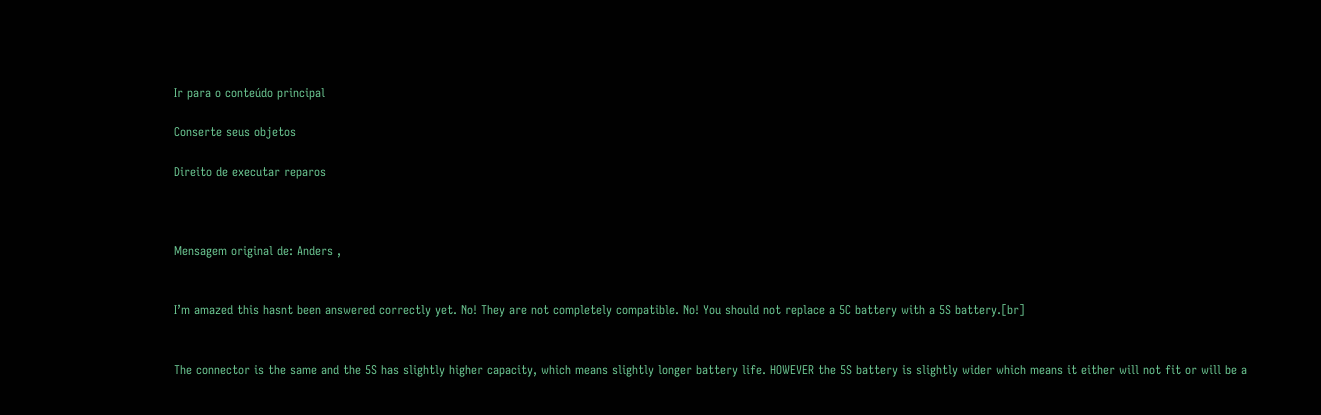Ir para o conteúdo principal

Conserte seus objetos

Direito de executar reparos



Mensagem original de: Anders ,


I’m amazed this hasnt been answered correctly yet. No! They are not completely compatible. No! You should not replace a 5C battery with a 5S battery.[br]


The connector is the same and the 5S has slightly higher capacity, which means slightly longer battery life. HOWEVER the 5S battery is slightly wider which means it either will not fit or will be a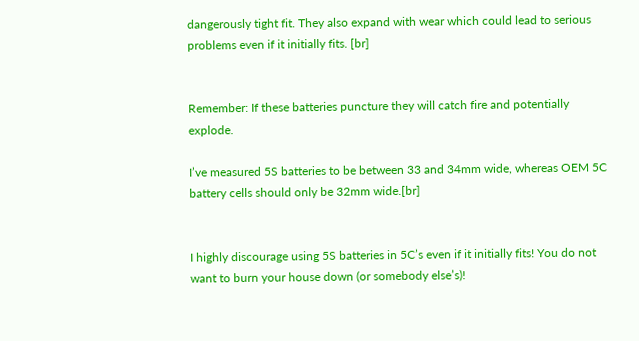dangerously tight fit. They also expand with wear which could lead to serious problems even if it initially fits. [br]


Remember: If these batteries puncture they will catch fire and potentially explode.

I’ve measured 5S batteries to be between 33 and 34mm wide, whereas OEM 5C battery cells should only be 32mm wide.[br]


I highly discourage using 5S batteries in 5C’s even if it initially fits! You do not want to burn your house down (or somebody else’s)!